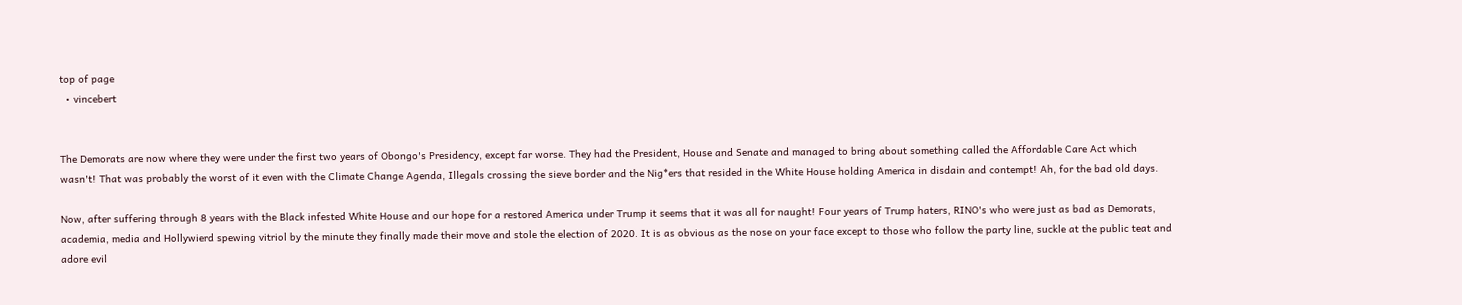top of page
  • vincebert


The Demorats are now where they were under the first two years of Obongo's Presidency, except far worse. They had the President, House and Senate and managed to bring about something called the Affordable Care Act which wasn't! That was probably the worst of it even with the Climate Change Agenda, Illegals crossing the sieve border and the Nig*ers that resided in the White House holding America in disdain and contempt! Ah, for the bad old days.

Now, after suffering through 8 years with the Black infested White House and our hope for a restored America under Trump it seems that it was all for naught! Four years of Trump haters, RINO's who were just as bad as Demorats, academia, media and Hollywierd spewing vitriol by the minute they finally made their move and stole the election of 2020. It is as obvious as the nose on your face except to those who follow the party line, suckle at the public teat and adore evil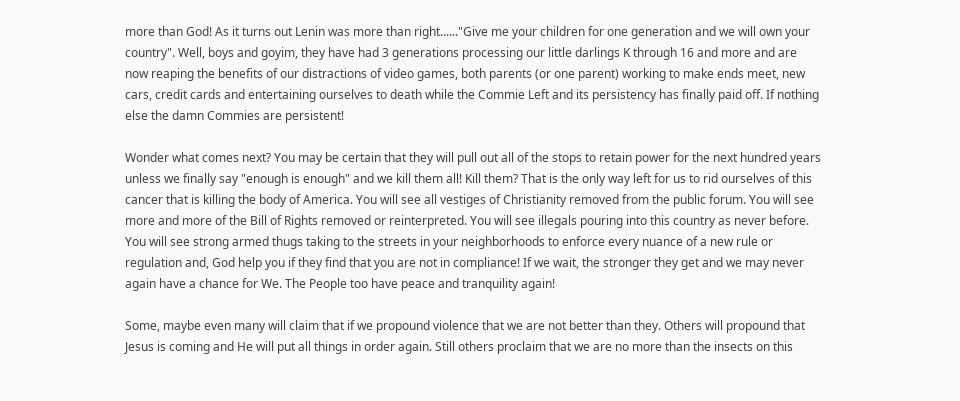more than God! As it turns out Lenin was more than right......"Give me your children for one generation and we will own your country". Well, boys and goyim, they have had 3 generations processing our little darlings K through 16 and more and are now reaping the benefits of our distractions of video games, both parents (or one parent) working to make ends meet, new cars, credit cards and entertaining ourselves to death while the Commie Left and its persistency has finally paid off. If nothing else the damn Commies are persistent!

Wonder what comes next? You may be certain that they will pull out all of the stops to retain power for the next hundred years unless we finally say "enough is enough" and we kill them all! Kill them? That is the only way left for us to rid ourselves of this cancer that is killing the body of America. You will see all vestiges of Christianity removed from the public forum. You will see more and more of the Bill of Rights removed or reinterpreted. You will see illegals pouring into this country as never before. You will see strong armed thugs taking to the streets in your neighborhoods to enforce every nuance of a new rule or regulation and, God help you if they find that you are not in compliance! If we wait, the stronger they get and we may never again have a chance for We. The People too have peace and tranquility again!

Some, maybe even many will claim that if we propound violence that we are not better than they. Others will propound that Jesus is coming and He will put all things in order again. Still others proclaim that we are no more than the insects on this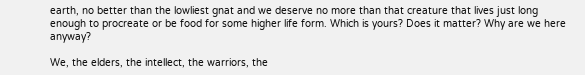earth, no better than the lowliest gnat and we deserve no more than that creature that lives just long enough to procreate or be food for some higher life form. Which is yours? Does it matter? Why are we here anyway?

We, the elders, the intellect, the warriors, the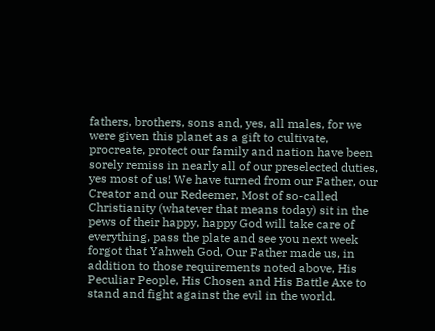fathers, brothers, sons and, yes, all males, for we were given this planet as a gift to cultivate, procreate, protect our family and nation have been sorely remiss in nearly all of our preselected duties, yes most of us! We have turned from our Father, our Creator and our Redeemer, Most of so-called Christianity (whatever that means today) sit in the pews of their happy, happy God will take care of everything, pass the plate and see you next week forgot that Yahweh God, Our Father made us, in addition to those requirements noted above, His Peculiar People, His Chosen and His Battle Axe to stand and fight against the evil in the world.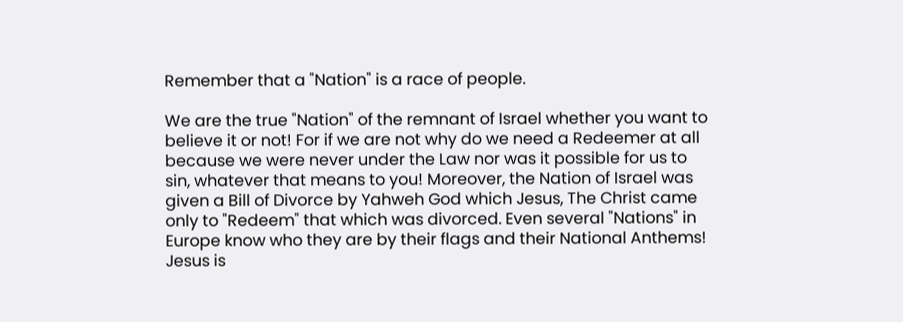Remember that a "Nation" is a race of people.

We are the true "Nation" of the remnant of Israel whether you want to believe it or not! For if we are not why do we need a Redeemer at all because we were never under the Law nor was it possible for us to sin, whatever that means to you! Moreover, the Nation of Israel was given a Bill of Divorce by Yahweh God which Jesus, The Christ came only to "Redeem" that which was divorced. Even several "Nations" in Europe know who they are by their flags and their National Anthems! Jesus is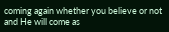coming again whether you believe or not and He will come as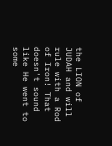the LION of JUDAH and will rule with a Rod of Iron! That doesn't sound like He went to some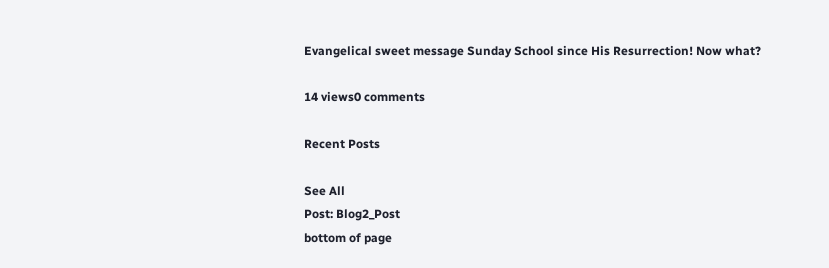Evangelical sweet message Sunday School since His Resurrection! Now what?

14 views0 comments

Recent Posts

See All
Post: Blog2_Post
bottom of page